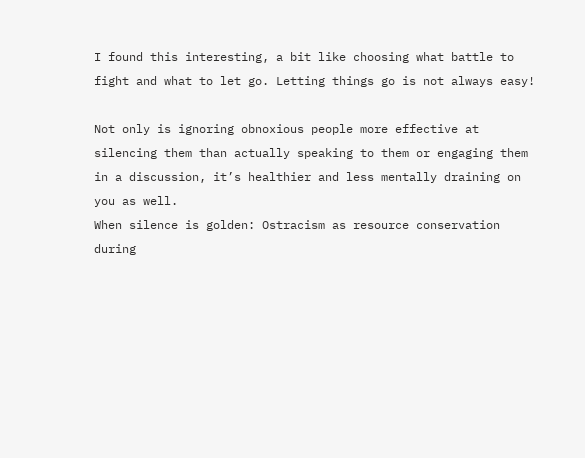I found this interesting, a bit like choosing what battle to fight and what to let go. Letting things go is not always easy!

Not only is ignoring obnoxious people more effective at silencing them than actually speaking to them or engaging them in a discussion, it’s healthier and less mentally draining on you as well.
When silence is golden: Ostracism as resource conservation during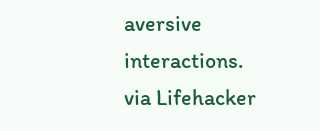aversive interactions.
via Lifehacker